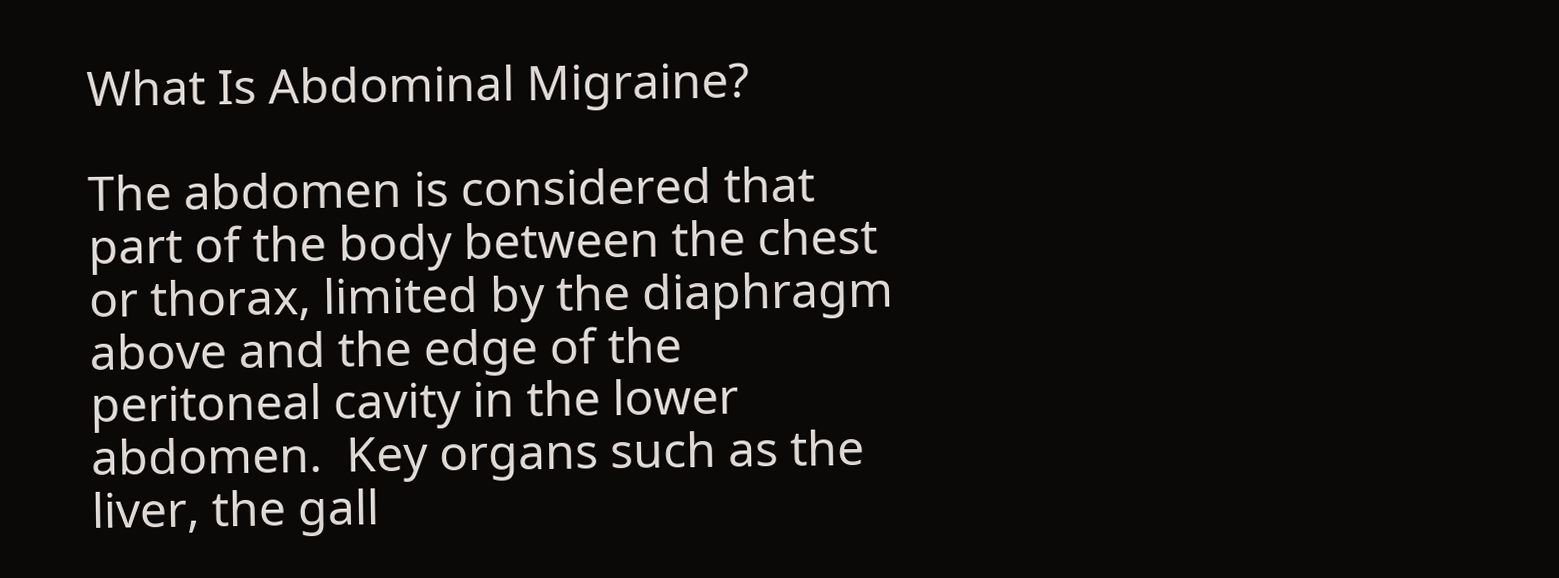What Is Abdominal Migraine?

The abdomen is considered that part of the body between the chest or thorax, limited by the diaphragm above and the edge of the peritoneal cavity in the lower abdomen.  Key organs such as the liver, the gall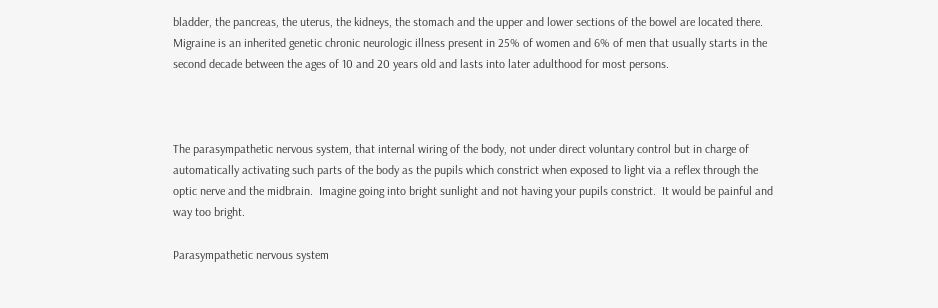bladder, the pancreas, the uterus, the kidneys, the stomach and the upper and lower sections of the bowel are located there. Migraine is an inherited genetic chronic neurologic illness present in 25% of women and 6% of men that usually starts in the second decade between the ages of 10 and 20 years old and lasts into later adulthood for most persons.



The parasympathetic nervous system, that internal wiring of the body, not under direct voluntary control but in charge of automatically activating such parts of the body as the pupils which constrict when exposed to light via a reflex through the optic nerve and the midbrain.  Imagine going into bright sunlight and not having your pupils constrict.  It would be painful and way too bright.

Parasympathetic nervous system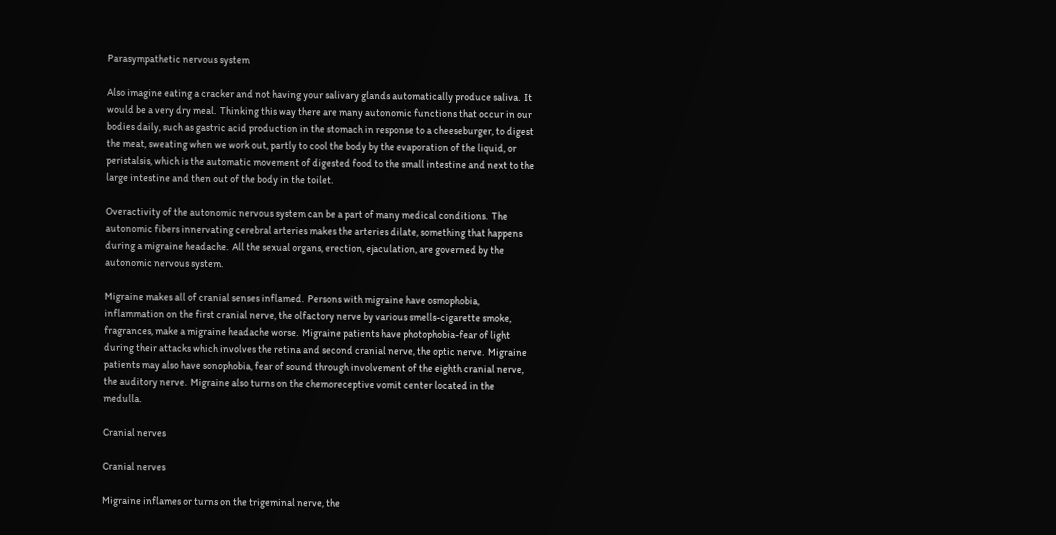Parasympathetic nervous system

Also imagine eating a cracker and not having your salivary glands automatically produce saliva.  It would be a very dry meal.  Thinking this way there are many autonomic functions that occur in our bodies daily, such as gastric acid production in the stomach in response to a cheeseburger, to digest the meat, sweating when we work out, partly to cool the body by the evaporation of the liquid, or peristalsis, which is the automatic movement of digested food to the small intestine and next to the large intestine and then out of the body in the toilet.

Overactivity of the autonomic nervous system can be a part of many medical conditions.  The autonomic fibers innervating cerebral arteries makes the arteries dilate, something that happens during a migraine headache.  All the sexual organs, erection, ejaculation, are governed by the autonomic nervous system.

Migraine makes all of cranial senses inflamed.  Persons with migraine have osmophobia, inflammation on the first cranial nerve, the olfactory nerve by various smells-cigarette smoke, fragrances, make a migraine headache worse.  Migraine patients have photophobia-fear of light during their attacks which involves the retina and second cranial nerve, the optic nerve.  Migraine patients may also have sonophobia, fear of sound through involvement of the eighth cranial nerve, the auditory nerve.  Migraine also turns on the chemoreceptive vomit center located in the medulla.

Cranial nerves

Cranial nerves

Migraine inflames or turns on the trigeminal nerve, the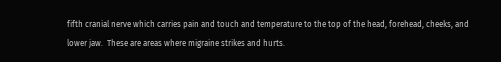fifth cranial nerve which carries pain and touch and temperature to the top of the head, forehead, cheeks, and lower jaw.  These are areas where migraine strikes and hurts.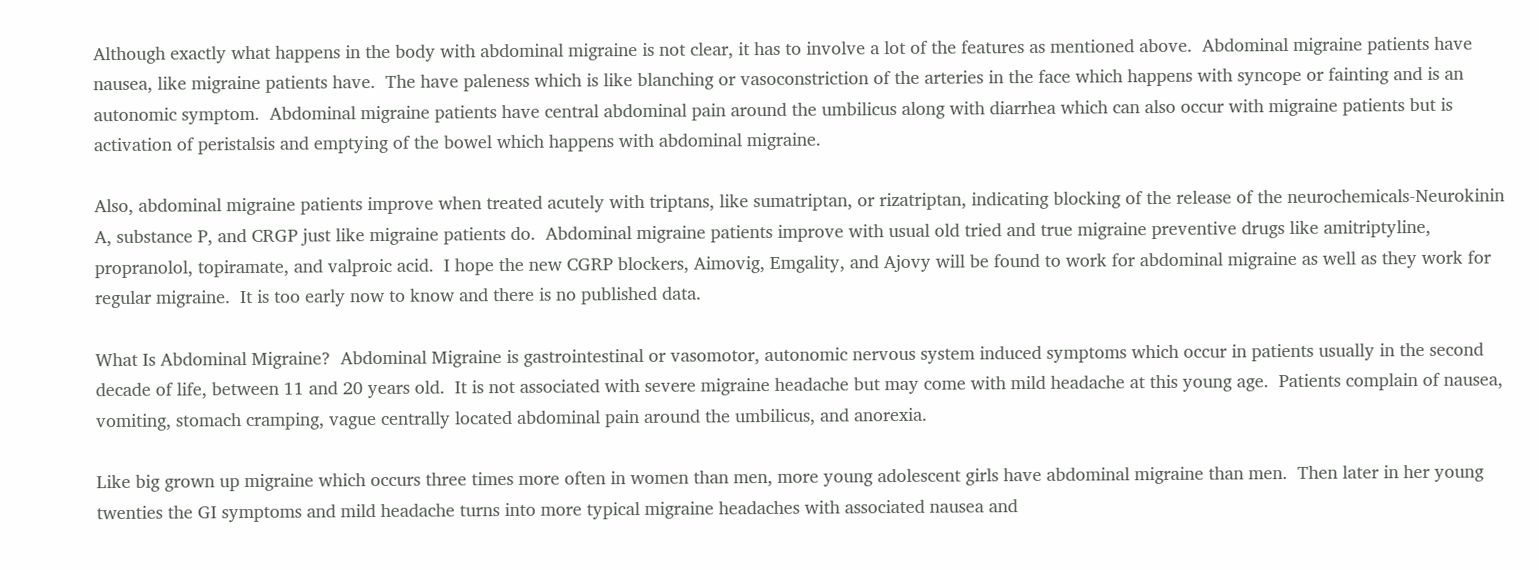Although exactly what happens in the body with abdominal migraine is not clear, it has to involve a lot of the features as mentioned above.  Abdominal migraine patients have nausea, like migraine patients have.  The have paleness which is like blanching or vasoconstriction of the arteries in the face which happens with syncope or fainting and is an autonomic symptom.  Abdominal migraine patients have central abdominal pain around the umbilicus along with diarrhea which can also occur with migraine patients but is activation of peristalsis and emptying of the bowel which happens with abdominal migraine.

Also, abdominal migraine patients improve when treated acutely with triptans, like sumatriptan, or rizatriptan, indicating blocking of the release of the neurochemicals-Neurokinin A, substance P, and CRGP just like migraine patients do.  Abdominal migraine patients improve with usual old tried and true migraine preventive drugs like amitriptyline, propranolol, topiramate, and valproic acid.  I hope the new CGRP blockers, Aimovig, Emgality, and Ajovy will be found to work for abdominal migraine as well as they work for regular migraine.  It is too early now to know and there is no published data.

What Is Abdominal Migraine?  Abdominal Migraine is gastrointestinal or vasomotor, autonomic nervous system induced symptoms which occur in patients usually in the second decade of life, between 11 and 20 years old.  It is not associated with severe migraine headache but may come with mild headache at this young age.  Patients complain of nausea, vomiting, stomach cramping, vague centrally located abdominal pain around the umbilicus, and anorexia.

Like big grown up migraine which occurs three times more often in women than men, more young adolescent girls have abdominal migraine than men.  Then later in her young twenties the GI symptoms and mild headache turns into more typical migraine headaches with associated nausea and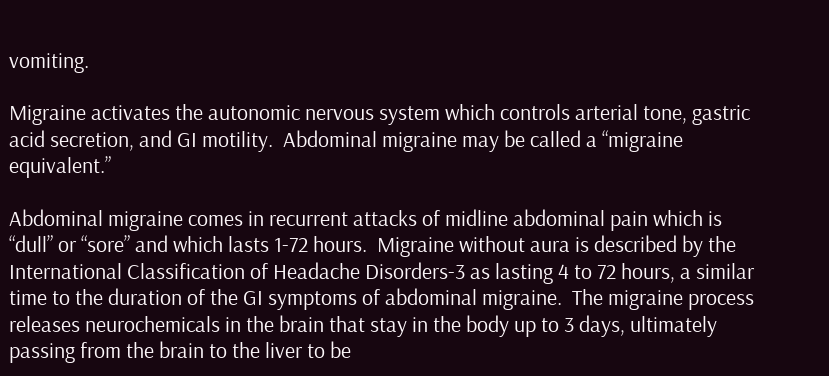vomiting.

Migraine activates the autonomic nervous system which controls arterial tone, gastric acid secretion, and GI motility.  Abdominal migraine may be called a “migraine equivalent.”

Abdominal migraine comes in recurrent attacks of midline abdominal pain which is “dull” or “sore” and which lasts 1-72 hours.  Migraine without aura is described by the International Classification of Headache Disorders-3 as lasting 4 to 72 hours, a similar time to the duration of the GI symptoms of abdominal migraine.  The migraine process releases neurochemicals in the brain that stay in the body up to 3 days, ultimately passing from the brain to the liver to be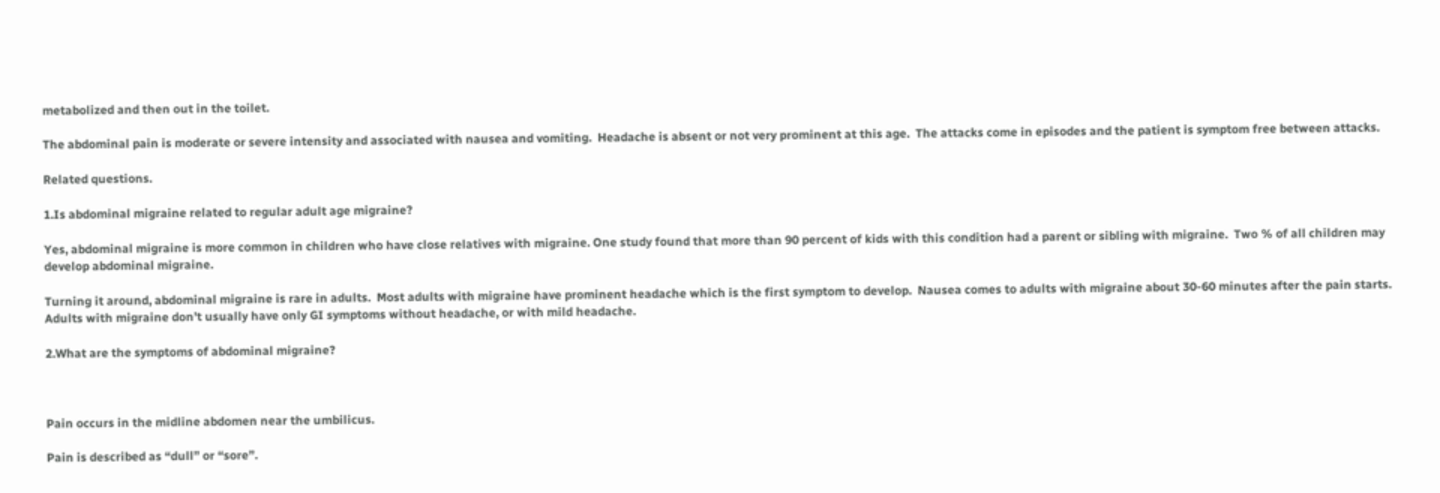metabolized and then out in the toilet.

The abdominal pain is moderate or severe intensity and associated with nausea and vomiting.  Headache is absent or not very prominent at this age.  The attacks come in episodes and the patient is symptom free between attacks.

Related questions.

1.Is abdominal migraine related to regular adult age migraine?

Yes, abdominal migraine is more common in children who have close relatives with migraine. One study found that more than 90 percent of kids with this condition had a parent or sibling with migraine.  Two % of all children may develop abdominal migraine.

Turning it around, abdominal migraine is rare in adults.  Most adults with migraine have prominent headache which is the first symptom to develop.  Nausea comes to adults with migraine about 30-60 minutes after the pain starts.  Adults with migraine don’t usually have only GI symptoms without headache, or with mild headache.

2.What are the symptoms of abdominal migraine?



Pain occurs in the midline abdomen near the umbilicus.

Pain is described as “dull” or “sore”.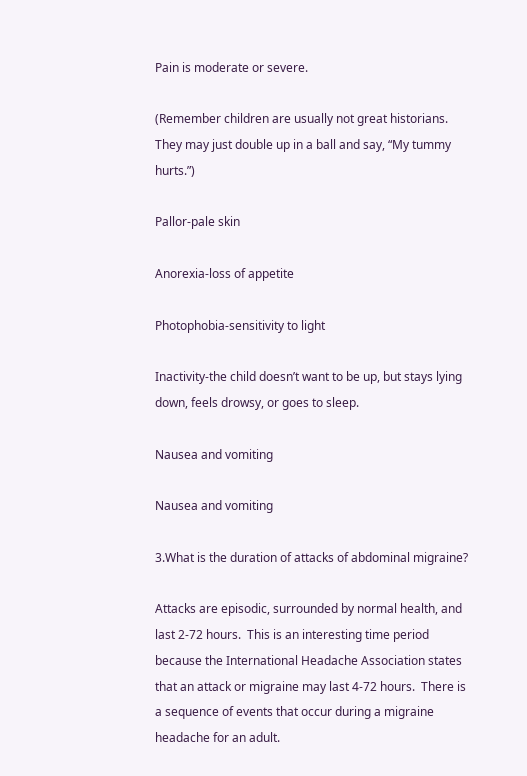Pain is moderate or severe.

(Remember children are usually not great historians.  They may just double up in a ball and say, “My tummy hurts.”)

Pallor-pale skin

Anorexia-loss of appetite

Photophobia-sensitivity to light

Inactivity-the child doesn’t want to be up, but stays lying down, feels drowsy, or goes to sleep.

Nausea and vomiting

Nausea and vomiting

3.What is the duration of attacks of abdominal migraine?

Attacks are episodic, surrounded by normal health, and last 2-72 hours.  This is an interesting time period because the International Headache Association states that an attack or migraine may last 4-72 hours.  There is a sequence of events that occur during a migraine headache for an adult.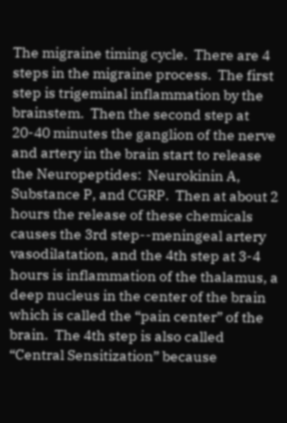The migraine timing cycle.  There are 4 steps in the migraine process.  The first step is trigeminal inflammation by the brainstem.  Then the second step at 20-40 minutes the ganglion of the nerve and artery in the brain start to release the Neuropeptides:  Neurokinin A, Substance P, and CGRP.  Then at about 2 hours the release of these chemicals causes the 3rd step--meningeal artery vasodilatation, and the 4th step at 3-4 hours is inflammation of the thalamus, a deep nucleus in the center of the brain which is called the “pain center” of the brain.  The 4th step is also called “Central Sensitization” because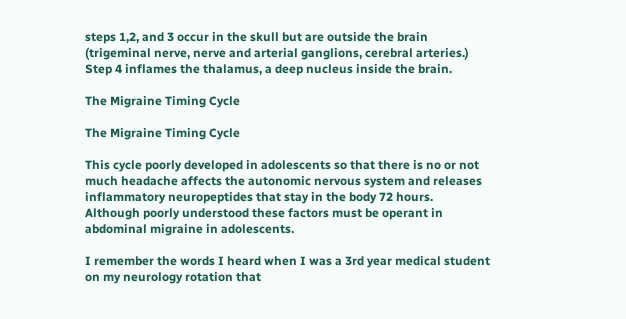steps 1,2, and 3 occur in the skull but are outside the brain (trigeminal nerve, nerve and arterial ganglions, cerebral arteries.)  Step 4 inflames the thalamus, a deep nucleus inside the brain.

The Migraine Timing Cycle

The Migraine Timing Cycle

This cycle poorly developed in adolescents so that there is no or not much headache affects the autonomic nervous system and releases inflammatory neuropeptides that stay in the body 72 hours.  Although poorly understood these factors must be operant in abdominal migraine in adolescents.

I remember the words I heard when I was a 3rd year medical student on my neurology rotation that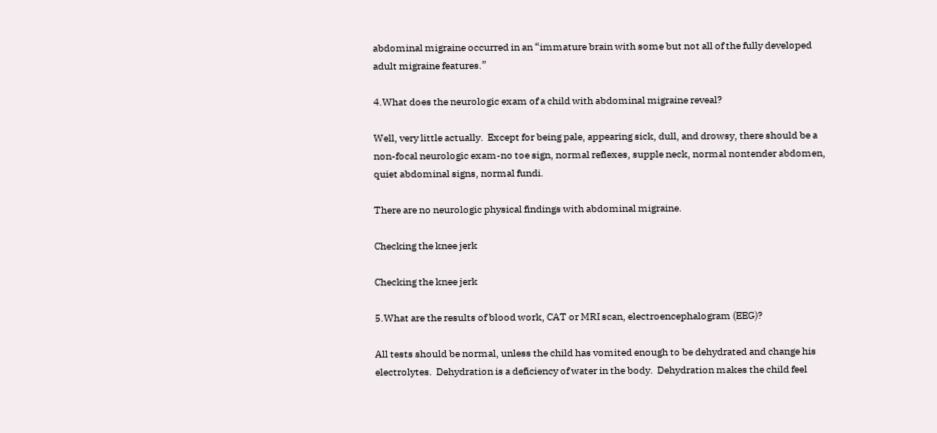abdominal migraine occurred in an “immature brain with some but not all of the fully developed adult migraine features.”

4.What does the neurologic exam of a child with abdominal migraine reveal?

Well, very little actually.  Except for being pale, appearing sick, dull, and drowsy, there should be a non-focal neurologic exam-no toe sign, normal reflexes, supple neck, normal nontender abdomen, quiet abdominal signs, normal fundi.

There are no neurologic physical findings with abdominal migraine.

Checking the knee jerk

Checking the knee jerk

5.What are the results of blood work, CAT or MRI scan, electroencephalogram (EEG)?

All tests should be normal, unless the child has vomited enough to be dehydrated and change his electrolytes.  Dehydration is a deficiency of water in the body.  Dehydration makes the child feel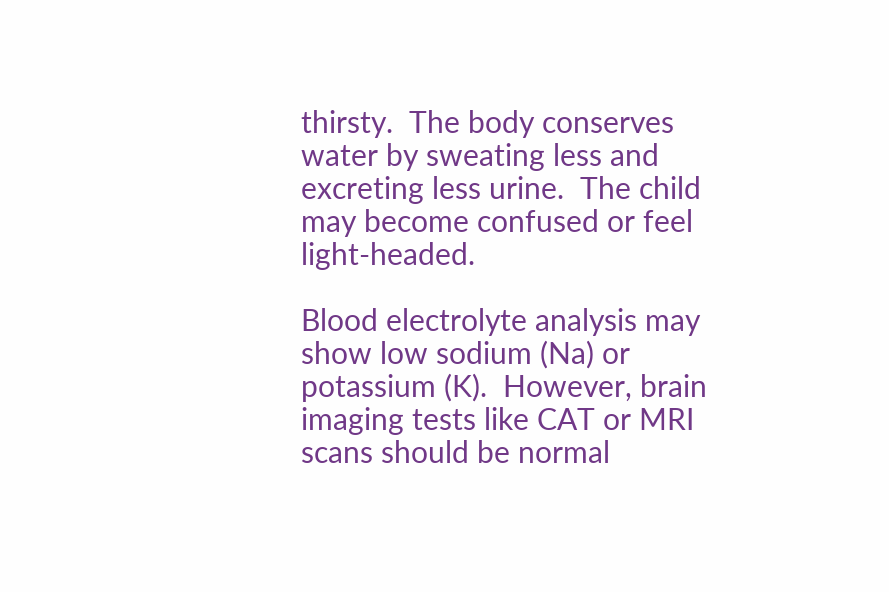thirsty.  The body conserves water by sweating less and excreting less urine.  The child may become confused or feel light-headed.

Blood electrolyte analysis may show low sodium (Na) or potassium (K).  However, brain imaging tests like CAT or MRI scans should be normal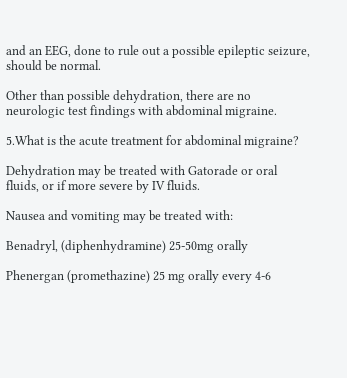and an EEG, done to rule out a possible epileptic seizure, should be normal.

Other than possible dehydration, there are no neurologic test findings with abdominal migraine.

5.What is the acute treatment for abdominal migraine?

Dehydration may be treated with Gatorade or oral fluids, or if more severe by IV fluids.

Nausea and vomiting may be treated with:

Benadryl, (diphenhydramine) 25-50mg orally

Phenergan (promethazine) 25 mg orally every 4-6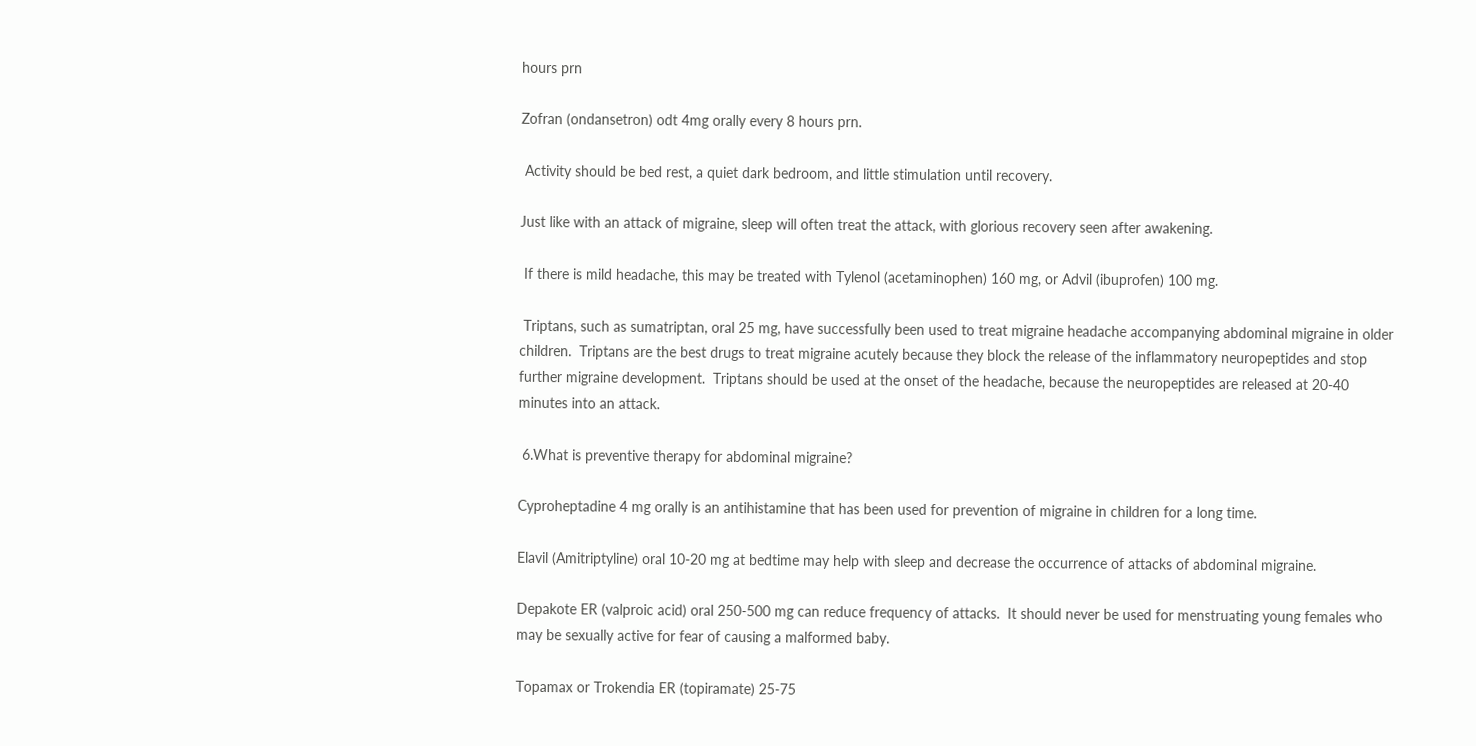hours prn

Zofran (ondansetron) odt 4mg orally every 8 hours prn.

 Activity should be bed rest, a quiet dark bedroom, and little stimulation until recovery.

Just like with an attack of migraine, sleep will often treat the attack, with glorious recovery seen after awakening.

 If there is mild headache, this may be treated with Tylenol (acetaminophen) 160 mg, or Advil (ibuprofen) 100 mg.

 Triptans, such as sumatriptan, oral 25 mg, have successfully been used to treat migraine headache accompanying abdominal migraine in older children.  Triptans are the best drugs to treat migraine acutely because they block the release of the inflammatory neuropeptides and stop further migraine development.  Triptans should be used at the onset of the headache, because the neuropeptides are released at 20-40 minutes into an attack.

 6.What is preventive therapy for abdominal migraine?

Cyproheptadine 4 mg orally is an antihistamine that has been used for prevention of migraine in children for a long time.

Elavil (Amitriptyline) oral 10-20 mg at bedtime may help with sleep and decrease the occurrence of attacks of abdominal migraine.

Depakote ER (valproic acid) oral 250-500 mg can reduce frequency of attacks.  It should never be used for menstruating young females who may be sexually active for fear of causing a malformed baby.

Topamax or Trokendia ER (topiramate) 25-75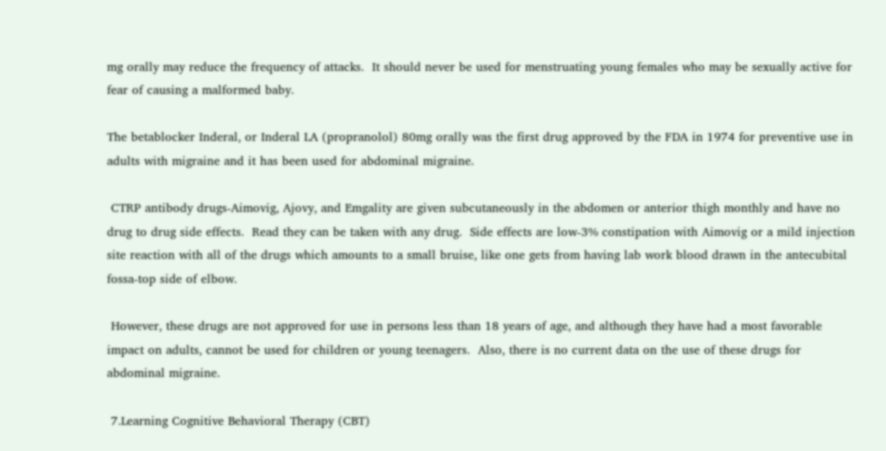mg orally may reduce the frequency of attacks.  It should never be used for menstruating young females who may be sexually active for fear of causing a malformed baby.

The betablocker Inderal, or Inderal LA (propranolol) 80mg orally was the first drug approved by the FDA in 1974 for preventive use in adults with migraine and it has been used for abdominal migraine.

 CTRP antibody drugs-Aimovig, Ajovy, and Emgality are given subcutaneously in the abdomen or anterior thigh monthly and have no drug to drug side effects.  Read they can be taken with any drug.  Side effects are low-3% constipation with Aimovig or a mild injection site reaction with all of the drugs which amounts to a small bruise, like one gets from having lab work blood drawn in the antecubital fossa-top side of elbow.

 However, these drugs are not approved for use in persons less than 18 years of age, and although they have had a most favorable impact on adults, cannot be used for children or young teenagers.  Also, there is no current data on the use of these drugs for abdominal migraine.

 7.Learning Cognitive Behavioral Therapy (CBT)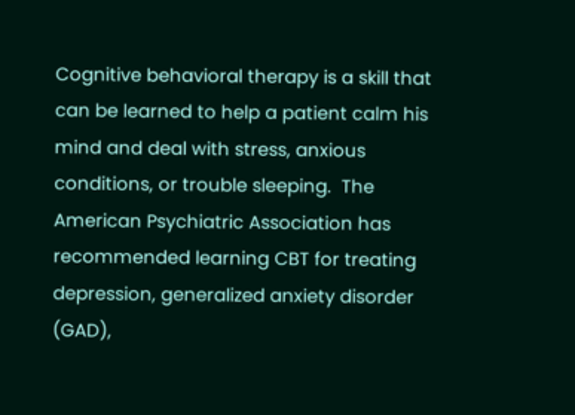Cognitive behavioral therapy is a skill that can be learned to help a patient calm his mind and deal with stress, anxious conditions, or trouble sleeping.  The American Psychiatric Association has recommended learning CBT for treating depression, generalized anxiety disorder (GAD),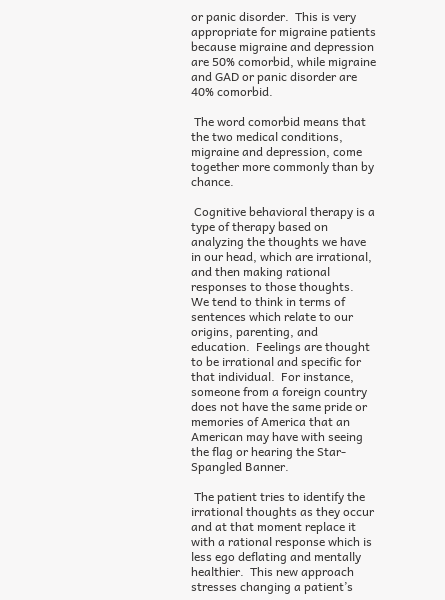or panic disorder.  This is very appropriate for migraine patients because migraine and depression are 50% comorbid, while migraine and GAD or panic disorder are 40% comorbid.

 The word comorbid means that the two medical conditions, migraine and depression, come together more commonly than by chance.

 Cognitive behavioral therapy is a type of therapy based on analyzing the thoughts we have in our head, which are irrational, and then making rational responses to those thoughts.  We tend to think in terms of sentences which relate to our origins, parenting, and education.  Feelings are thought to be irrational and specific for that individual.  For instance, someone from a foreign country does not have the same pride or memories of America that an American may have with seeing the flag or hearing the Star-Spangled Banner.

 The patient tries to identify the irrational thoughts as they occur and at that moment replace it with a rational response which is less ego deflating and mentally healthier.  This new approach stresses changing a patient’s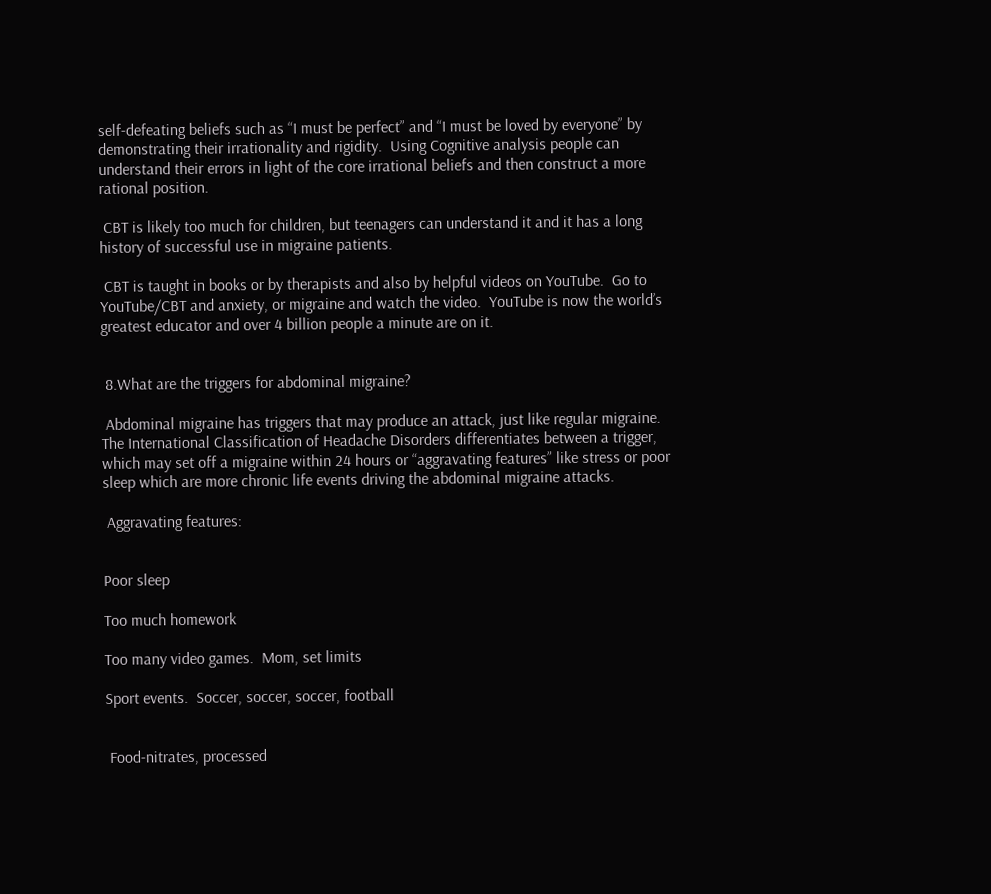self-defeating beliefs such as “I must be perfect” and “I must be loved by everyone” by demonstrating their irrationality and rigidity.  Using Cognitive analysis people can understand their errors in light of the core irrational beliefs and then construct a more rational position.

 CBT is likely too much for children, but teenagers can understand it and it has a long history of successful use in migraine patients.

 CBT is taught in books or by therapists and also by helpful videos on YouTube.  Go to YouTube/CBT and anxiety, or migraine and watch the video.  YouTube is now the world’s greatest educator and over 4 billion people a minute are on it.


 8.What are the triggers for abdominal migraine?

 Abdominal migraine has triggers that may produce an attack, just like regular migraine.  The International Classification of Headache Disorders differentiates between a trigger, which may set off a migraine within 24 hours or “aggravating features” like stress or poor sleep which are more chronic life events driving the abdominal migraine attacks.

 Aggravating features:


Poor sleep

Too much homework

Too many video games.  Mom, set limits

Sport events.  Soccer, soccer, soccer, football


 Food-nitrates, processed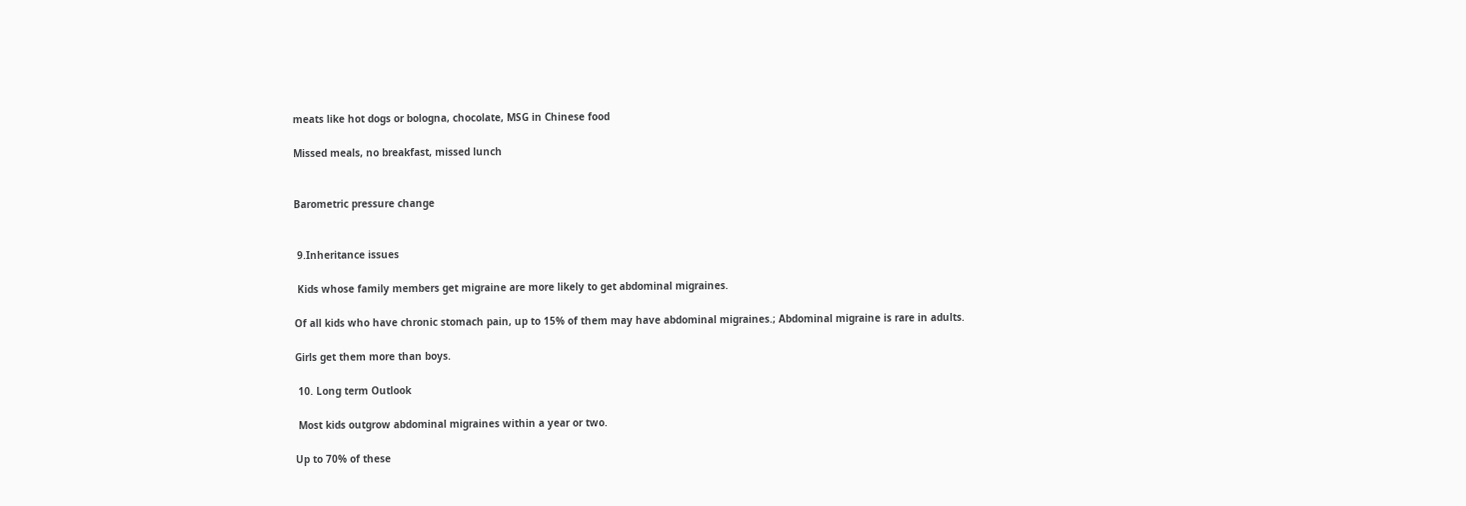meats like hot dogs or bologna, chocolate, MSG in Chinese food

Missed meals, no breakfast, missed lunch


Barometric pressure change


 9.Inheritance issues

 Kids whose family members get migraine are more likely to get abdominal migraines.

Of all kids who have chronic stomach pain, up to 15% of them may have abdominal migraines.; Abdominal migraine is rare in adults.

Girls get them more than boys.

 10. Long term Outlook

 Most kids outgrow abdominal migraines within a year or two.

Up to 70% of these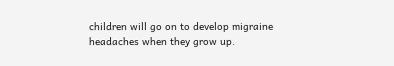children will go on to develop migraine headaches when they grow up.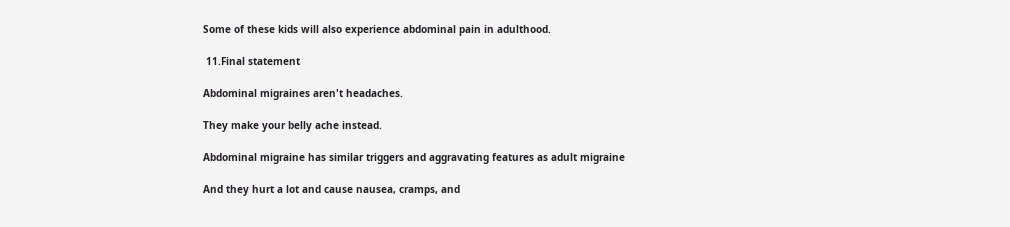Some of these kids will also experience abdominal pain in adulthood.

 11.Final statement

Abdominal migraines aren't headaches.

They make your belly ache instead.

Abdominal migraine has similar triggers and aggravating features as adult migraine

And they hurt a lot and cause nausea, cramps, and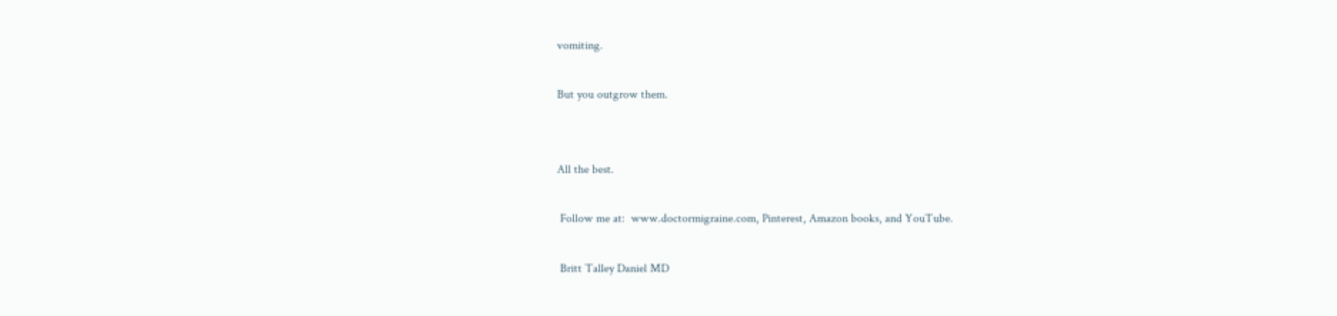vomiting.

But you outgrow them.


All the best.

 Follow me at:  www.doctormigraine.com, Pinterest, Amazon books, and YouTube.

 Britt Talley Daniel MD